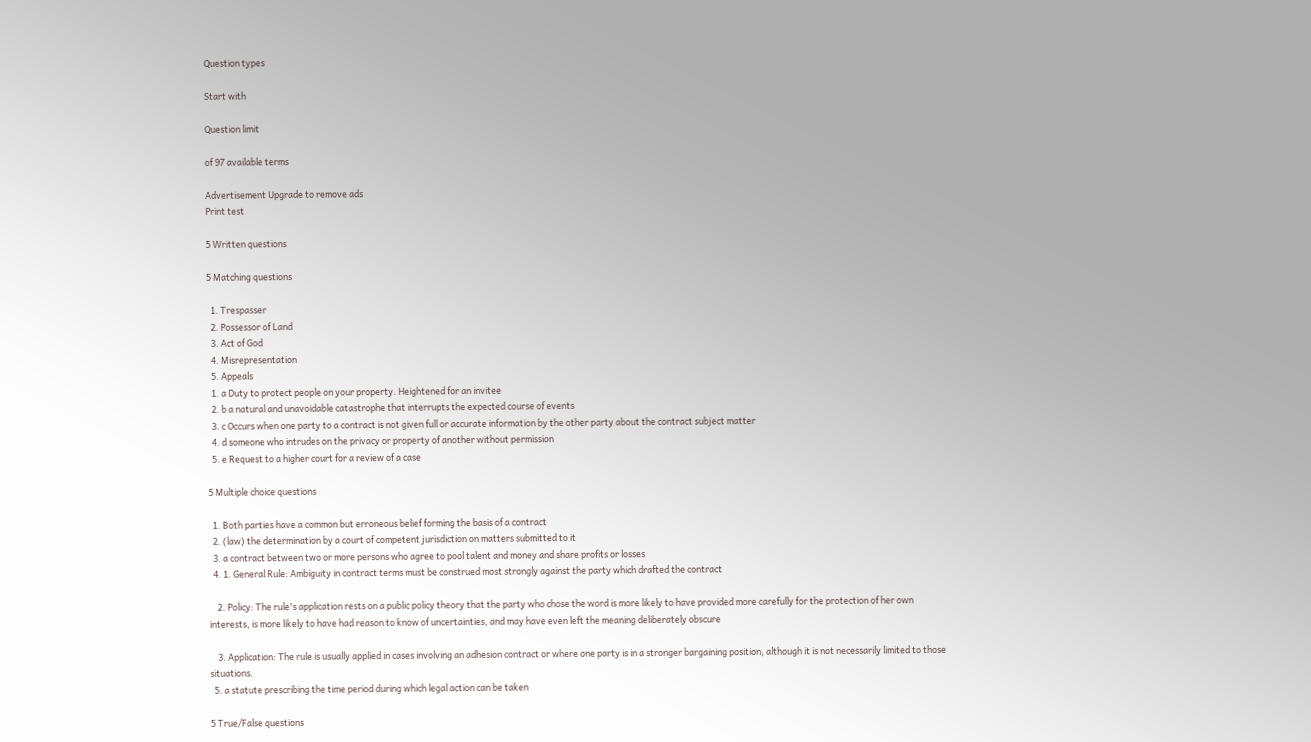Question types

Start with

Question limit

of 97 available terms

Advertisement Upgrade to remove ads
Print test

5 Written questions

5 Matching questions

  1. Trespasser
  2. Possessor of Land
  3. Act of God
  4. Misrepresentation
  5. Appeals
  1. a Duty to protect people on your property. Heightened for an invitee
  2. b a natural and unavoidable catastrophe that interrupts the expected course of events
  3. c Occurs when one party to a contract is not given full or accurate information by the other party about the contract subject matter
  4. d someone who intrudes on the privacy or property of another without permission
  5. e Request to a higher court for a review of a case

5 Multiple choice questions

  1. Both parties have a common but erroneous belief forming the basis of a contract
  2. (law) the determination by a court of competent jurisdiction on matters submitted to it
  3. a contract between two or more persons who agree to pool talent and money and share profits or losses
  4. 1. General Rule: Ambiguity in contract terms must be construed most strongly against the party which drafted the contract

    2. Policy: The rule's application rests on a public policy theory that the party who chose the word is more likely to have provided more carefully for the protection of her own interests, is more likely to have had reason to know of uncertainties, and may have even left the meaning deliberately obscure

    3. Application: The rule is usually applied in cases involving an adhesion contract or where one party is in a stronger bargaining position, although it is not necessarily limited to those situations.
  5. a statute prescribing the time period during which legal action can be taken

5 True/False questions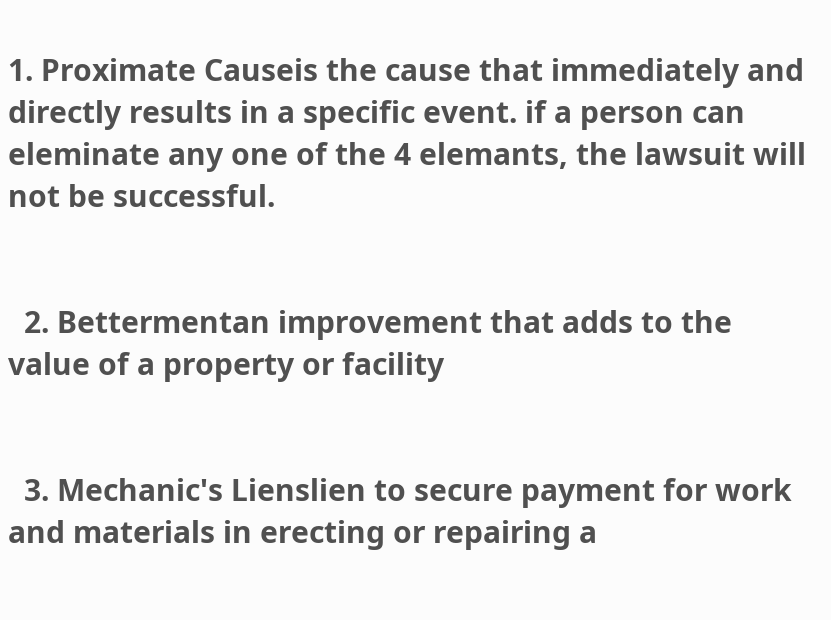1. Proximate Causeis the cause that immediately and directly results in a specific event. if a person can eleminate any one of the 4 elemants, the lawsuit will not be successful.


  2. Bettermentan improvement that adds to the value of a property or facility


  3. Mechanic's Lienslien to secure payment for work and materials in erecting or repairing a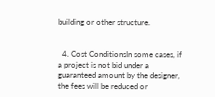building or other structure.


  4. Cost ConditionsIn some cases, if a project is not bid under a guaranteed amount by the designer, the fees will be reduced or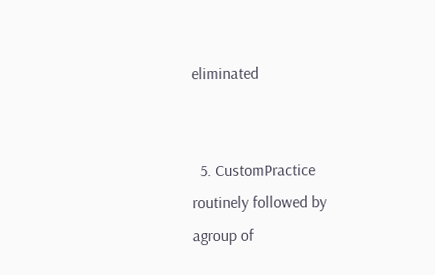eliminated


  5. CustomPractice routinely followed by agroup of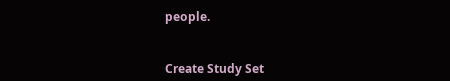people.


Create Study Set